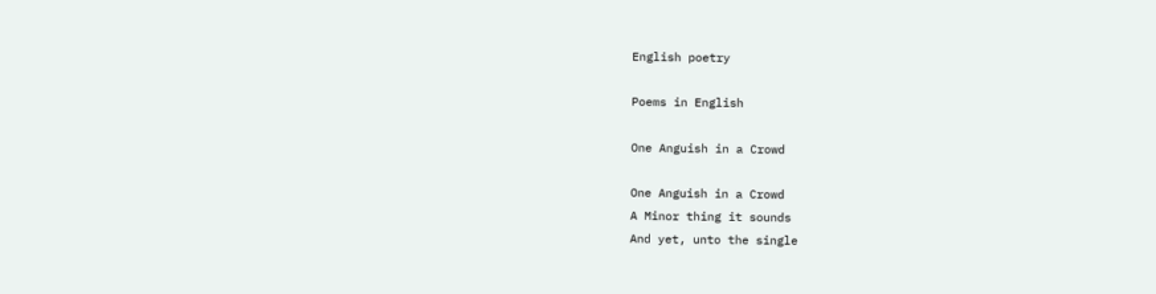English poetry

Poems in English

One Anguish in a Crowd

One Anguish in a Crowd
A Minor thing it sounds
And yet, unto the single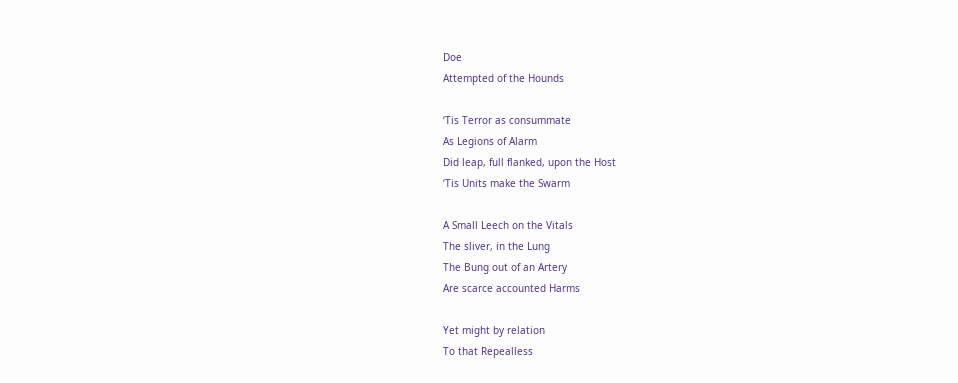Doe
Attempted of the Hounds

‘Tis Terror as consummate
As Legions of Alarm
Did leap, full flanked, upon the Host
‘Tis Units make the Swarm

A Small Leech on the Vitals
The sliver, in the Lung
The Bung out of an Artery
Are scarce accounted Harms

Yet might by relation
To that Repealless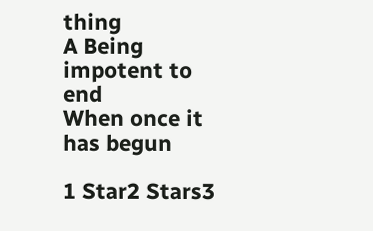thing
A Being impotent to end
When once it has begun

1 Star2 Stars3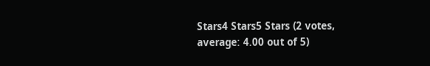Stars4 Stars5 Stars (2 votes, average: 4.00 out of 5)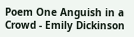Poem One Anguish in a Crowd - Emily Dickinson